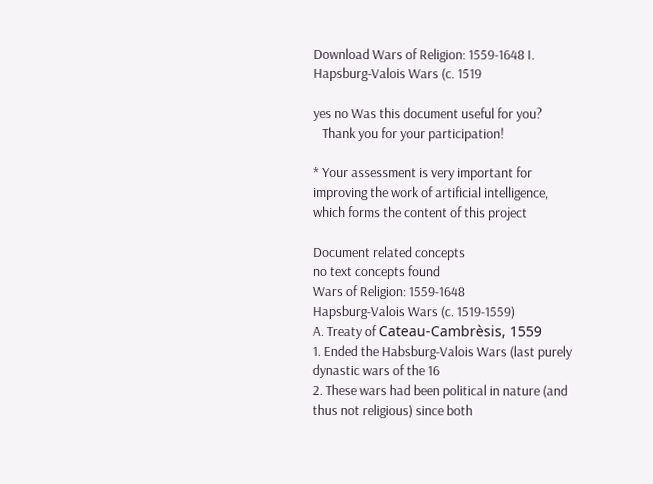Download Wars of Religion: 1559-1648 I. Hapsburg-Valois Wars (c. 1519

yes no Was this document useful for you?
   Thank you for your participation!

* Your assessment is very important for improving the work of artificial intelligence, which forms the content of this project

Document related concepts
no text concepts found
Wars of Religion: 1559-1648
Hapsburg-Valois Wars (c. 1519-1559)
A. Treaty of Cateau-Cambrèsis, 1559
1. Ended the Habsburg-Valois Wars (last purely dynastic wars of the 16
2. These wars had been political in nature (and thus not religious) since both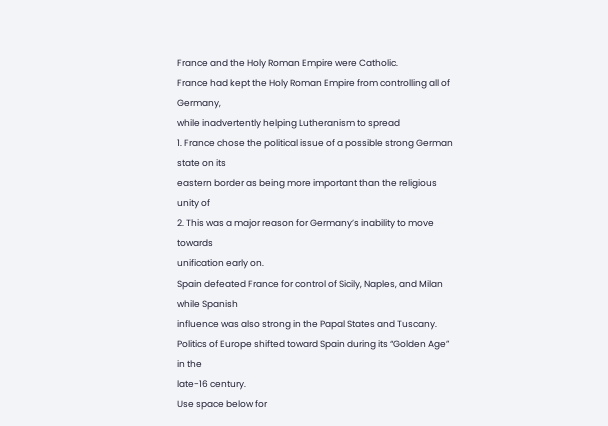France and the Holy Roman Empire were Catholic.
France had kept the Holy Roman Empire from controlling all of Germany,
while inadvertently helping Lutheranism to spread
1. France chose the political issue of a possible strong German state on its
eastern border as being more important than the religious unity of
2. This was a major reason for Germany’s inability to move towards
unification early on.
Spain defeated France for control of Sicily, Naples, and Milan while Spanish
influence was also strong in the Papal States and Tuscany.
Politics of Europe shifted toward Spain during its “Golden Age” in the
late-16 century.
Use space below for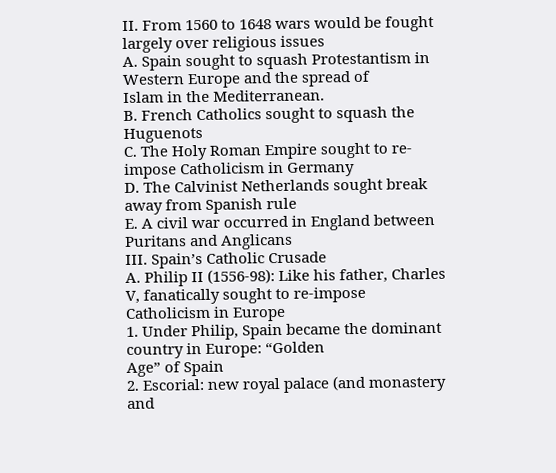II. From 1560 to 1648 wars would be fought largely over religious issues
A. Spain sought to squash Protestantism in Western Europe and the spread of
Islam in the Mediterranean.
B. French Catholics sought to squash the Huguenots
C. The Holy Roman Empire sought to re-impose Catholicism in Germany
D. The Calvinist Netherlands sought break away from Spanish rule
E. A civil war occurred in England between Puritans and Anglicans
III. Spain’s Catholic Crusade
A. Philip II (1556-98): Like his father, Charles V, fanatically sought to re-impose
Catholicism in Europe
1. Under Philip, Spain became the dominant country in Europe: “Golden
Age” of Spain
2. Escorial: new royal palace (and monastery and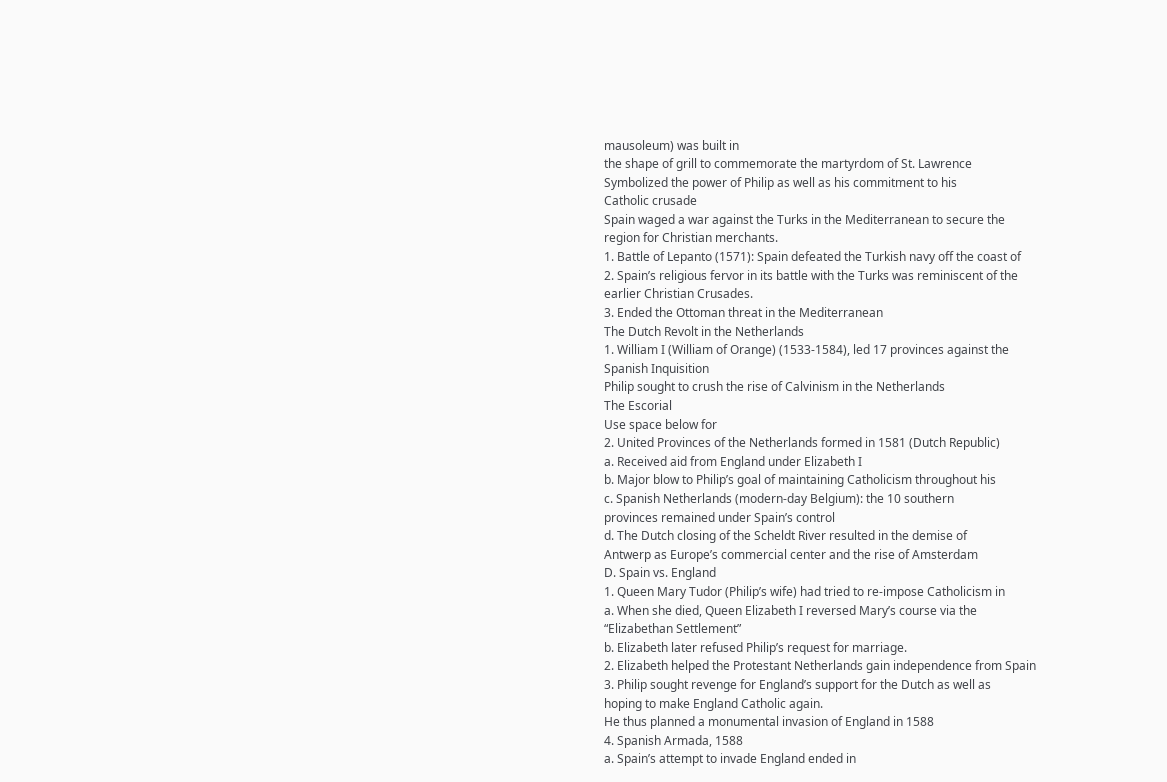mausoleum) was built in
the shape of grill to commemorate the martyrdom of St. Lawrence
Symbolized the power of Philip as well as his commitment to his
Catholic crusade
Spain waged a war against the Turks in the Mediterranean to secure the
region for Christian merchants.
1. Battle of Lepanto (1571): Spain defeated the Turkish navy off the coast of
2. Spain’s religious fervor in its battle with the Turks was reminiscent of the
earlier Christian Crusades.
3. Ended the Ottoman threat in the Mediterranean
The Dutch Revolt in the Netherlands
1. William I (William of Orange) (1533-1584), led 17 provinces against the
Spanish Inquisition
Philip sought to crush the rise of Calvinism in the Netherlands
The Escorial
Use space below for
2. United Provinces of the Netherlands formed in 1581 (Dutch Republic)
a. Received aid from England under Elizabeth I
b. Major blow to Philip’s goal of maintaining Catholicism throughout his
c. Spanish Netherlands (modern-day Belgium): the 10 southern
provinces remained under Spain’s control
d. The Dutch closing of the Scheldt River resulted in the demise of
Antwerp as Europe’s commercial center and the rise of Amsterdam
D. Spain vs. England
1. Queen Mary Tudor (Philip’s wife) had tried to re-impose Catholicism in
a. When she died, Queen Elizabeth I reversed Mary’s course via the
“Elizabethan Settlement”
b. Elizabeth later refused Philip’s request for marriage.
2. Elizabeth helped the Protestant Netherlands gain independence from Spain
3. Philip sought revenge for England’s support for the Dutch as well as
hoping to make England Catholic again.
He thus planned a monumental invasion of England in 1588
4. Spanish Armada, 1588
a. Spain’s attempt to invade England ended in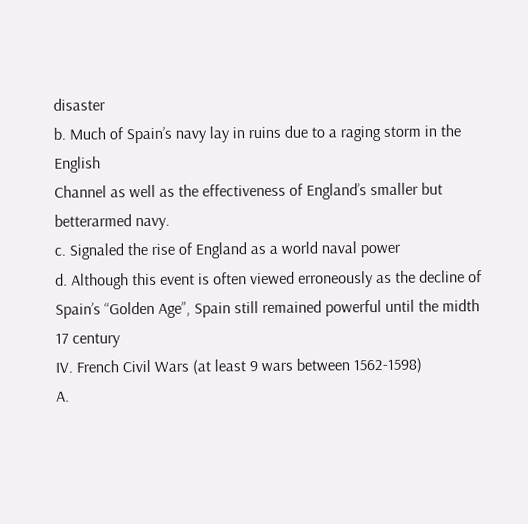disaster
b. Much of Spain’s navy lay in ruins due to a raging storm in the English
Channel as well as the effectiveness of England’s smaller but betterarmed navy.
c. Signaled the rise of England as a world naval power
d. Although this event is often viewed erroneously as the decline of
Spain’s “Golden Age”, Spain still remained powerful until the midth
17 century
IV. French Civil Wars (at least 9 wars between 1562-1598)
A.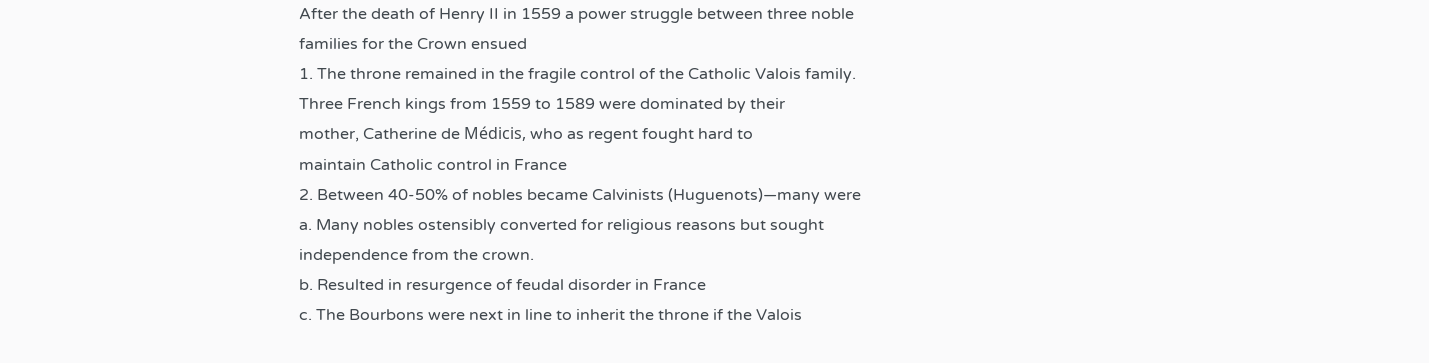After the death of Henry II in 1559 a power struggle between three noble
families for the Crown ensued
1. The throne remained in the fragile control of the Catholic Valois family.
Three French kings from 1559 to 1589 were dominated by their
mother, Catherine de Médicis, who as regent fought hard to
maintain Catholic control in France
2. Between 40-50% of nobles became Calvinists (Huguenots)—many were
a. Many nobles ostensibly converted for religious reasons but sought
independence from the crown.
b. Resulted in resurgence of feudal disorder in France
c. The Bourbons were next in line to inherit the throne if the Valois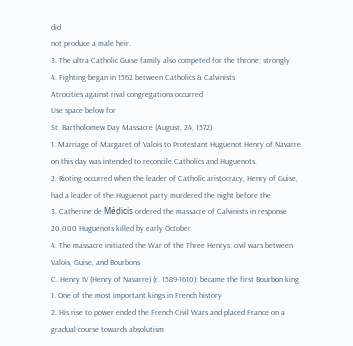did
not produce a male heir.
3. The ultra-Catholic Guise family also competed for the throne; strongly
4. Fighting began in 1562 between Catholics & Calvinists
Atrocities against rival congregations occurred
Use space below for
St. Bartholomew Day Massacre (August, 24, 1572)
1. Marriage of Margaret of Valois to Protestant Huguenot Henry of Navarre
on this day was intended to reconcile Catholics and Huguenots.
2. Rioting occurred when the leader of Catholic aristocracy, Henry of Guise,
had a leader of the Huguenot party murdered the night before the
3. Catherine de Médicis ordered the massacre of Calvinists in response
20,000 Huguenots killed by early October
4. The massacre initiated the War of the Three Henrys: civil wars between
Valois, Guise, and Bourbons
C. Henry IV (Henry of Navarre) (r. 1589-1610): became the first Bourbon king
1. One of the most important kings in French history
2. His rise to power ended the French Civil Wars and placed France on a
gradual course towards absolutism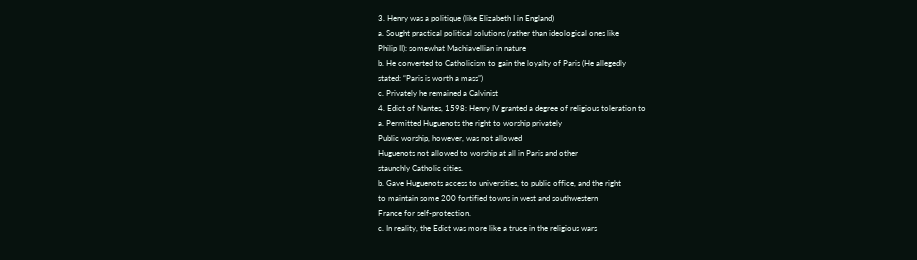3. Henry was a politique (like Elizabeth I in England)
a. Sought practical political solutions (rather than ideological ones like
Philip II): somewhat Machiavellian in nature
b. He converted to Catholicism to gain the loyalty of Paris (He allegedly
stated: “Paris is worth a mass”)
c. Privately he remained a Calvinist
4. Edict of Nantes, 1598: Henry IV granted a degree of religious toleration to
a. Permitted Huguenots the right to worship privately
Public worship, however, was not allowed
Huguenots not allowed to worship at all in Paris and other
staunchly Catholic cities.
b. Gave Huguenots access to universities, to public office, and the right
to maintain some 200 fortified towns in west and southwestern
France for self-protection.
c. In reality, the Edict was more like a truce in the religious wars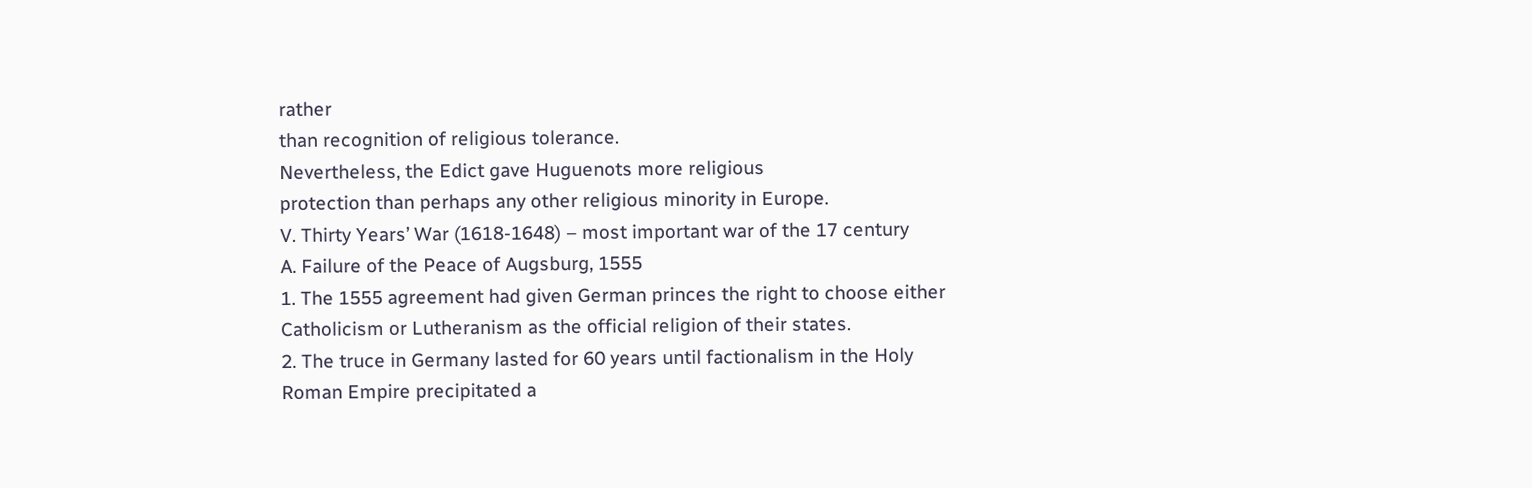rather
than recognition of religious tolerance.
Nevertheless, the Edict gave Huguenots more religious
protection than perhaps any other religious minority in Europe.
V. Thirty Years’ War (1618-1648) – most important war of the 17 century
A. Failure of the Peace of Augsburg, 1555
1. The 1555 agreement had given German princes the right to choose either
Catholicism or Lutheranism as the official religion of their states.
2. The truce in Germany lasted for 60 years until factionalism in the Holy
Roman Empire precipitated a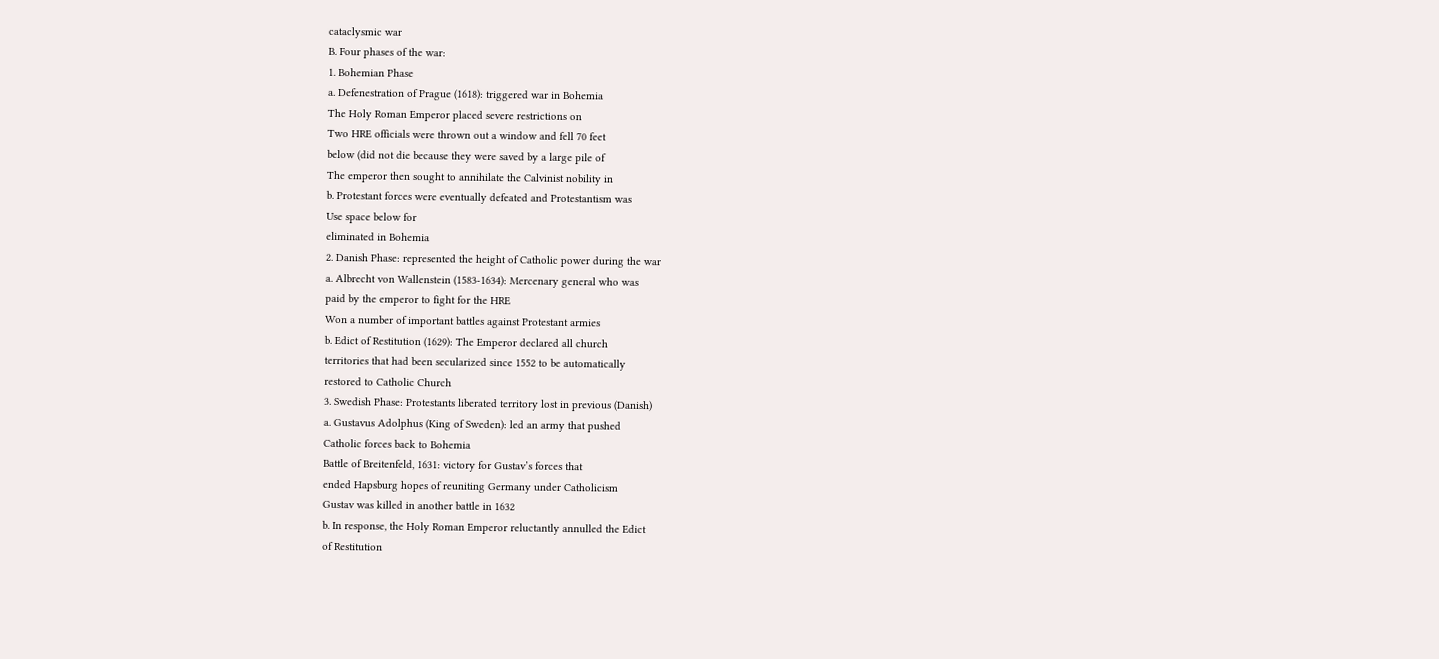cataclysmic war
B. Four phases of the war:
1. Bohemian Phase
a. Defenestration of Prague (1618): triggered war in Bohemia
The Holy Roman Emperor placed severe restrictions on
Two HRE officials were thrown out a window and fell 70 feet
below (did not die because they were saved by a large pile of
The emperor then sought to annihilate the Calvinist nobility in
b. Protestant forces were eventually defeated and Protestantism was
Use space below for
eliminated in Bohemia
2. Danish Phase: represented the height of Catholic power during the war
a. Albrecht von Wallenstein (1583-1634): Mercenary general who was
paid by the emperor to fight for the HRE
Won a number of important battles against Protestant armies
b. Edict of Restitution (1629): The Emperor declared all church
territories that had been secularized since 1552 to be automatically
restored to Catholic Church
3. Swedish Phase: Protestants liberated territory lost in previous (Danish)
a. Gustavus Adolphus (King of Sweden): led an army that pushed
Catholic forces back to Bohemia
Battle of Breitenfeld, 1631: victory for Gustav’s forces that
ended Hapsburg hopes of reuniting Germany under Catholicism
Gustav was killed in another battle in 1632
b. In response, the Holy Roman Emperor reluctantly annulled the Edict
of Restitution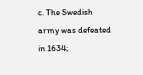c. The Swedish army was defeated in 1634;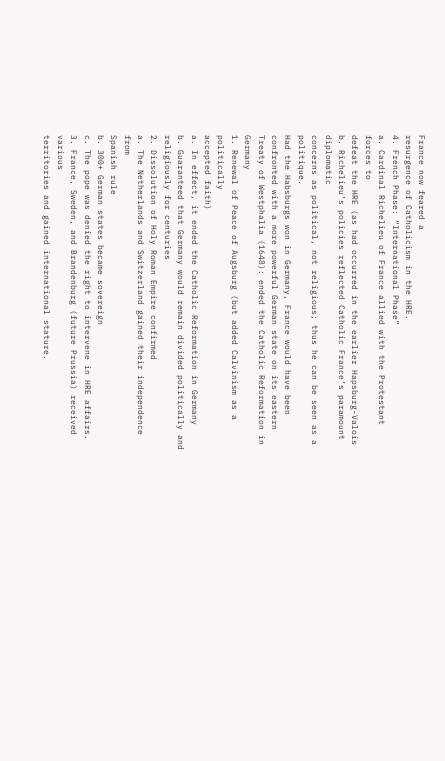France now feared a
resurgence of Catholicism in the HRE.
4. French Phase: “International Phase”
a. Cardinal Richelieu of France allied with the Protestant forces to
defeat the HRE (as had occurred in the earlier Hapsburg-Valois
b. Richelieu’s policies reflected Catholic France’s paramount diplomatic
concerns as political, not religious; thus he can be seen as a politique.
Had the Habsburgs won in Germany, France would have been
confronted with a more powerful German state on its eastern
Treaty of Westphalia (1648): ended the Catholic Reformation in Germany
1. Renewal of Peace of Augsburg (but added Calvinism as a politically
accepted faith)
a. In effect, it ended the Catholic Reformation in Germany
b. Guaranteed that Germany would remain divided politically and
religiously for centuries
2. Dissolution of Holy Roman Empire confirmed
a. The Netherlands and Switzerland gained their independence from
Spanish rule
b. 300+ German states became sovereign
c. The pope was denied the right to intervene in HRE affairs.
3. France, Sweden, and Brandenburg (future Prussia) received various
territories and gained international stature.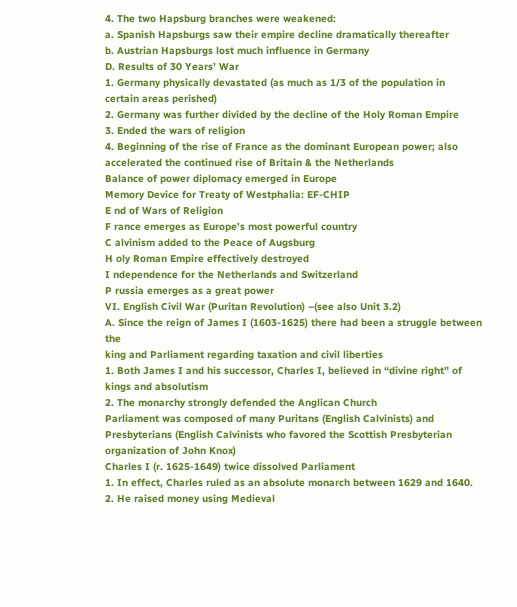4. The two Hapsburg branches were weakened:
a. Spanish Hapsburgs saw their empire decline dramatically thereafter
b. Austrian Hapsburgs lost much influence in Germany
D. Results of 30 Years’ War
1. Germany physically devastated (as much as 1/3 of the population in
certain areas perished)
2. Germany was further divided by the decline of the Holy Roman Empire
3. Ended the wars of religion
4. Beginning of the rise of France as the dominant European power; also
accelerated the continued rise of Britain & the Netherlands
Balance of power diplomacy emerged in Europe
Memory Device for Treaty of Westphalia: EF-CHIP
E nd of Wars of Religion
F rance emerges as Europe’s most powerful country
C alvinism added to the Peace of Augsburg
H oly Roman Empire effectively destroyed
I ndependence for the Netherlands and Switzerland
P russia emerges as a great power
VI. English Civil War (Puritan Revolution) –(see also Unit 3.2)
A. Since the reign of James I (1603-1625) there had been a struggle between the
king and Parliament regarding taxation and civil liberties
1. Both James I and his successor, Charles I, believed in “divine right” of
kings and absolutism
2. The monarchy strongly defended the Anglican Church
Parliament was composed of many Puritans (English Calvinists) and
Presbyterians (English Calvinists who favored the Scottish Presbyterian
organization of John Knox)
Charles I (r. 1625-1649) twice dissolved Parliament
1. In effect, Charles ruled as an absolute monarch between 1629 and 1640.
2. He raised money using Medieval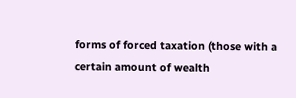forms of forced taxation (those with a
certain amount of wealth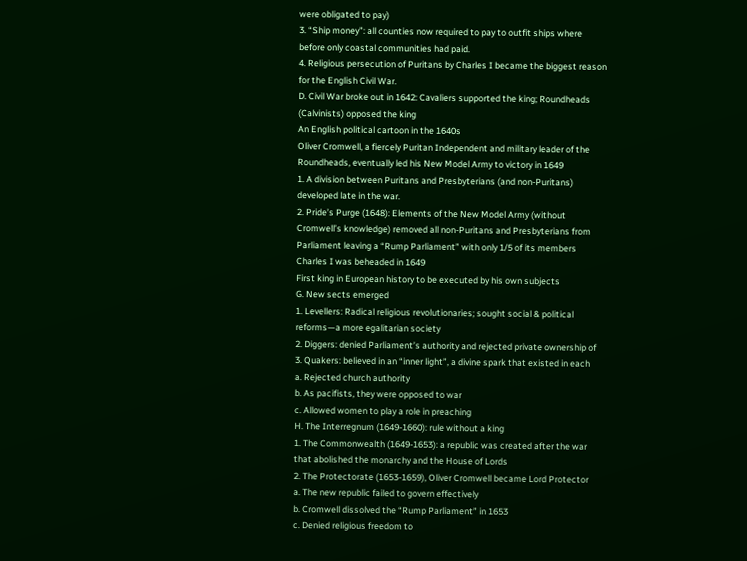were obligated to pay)
3. “Ship money”: all counties now required to pay to outfit ships where
before only coastal communities had paid.
4. Religious persecution of Puritans by Charles I became the biggest reason
for the English Civil War.
D. Civil War broke out in 1642: Cavaliers supported the king; Roundheads
(Calvinists) opposed the king
An English political cartoon in the 1640s
Oliver Cromwell, a fiercely Puritan Independent and military leader of the
Roundheads, eventually led his New Model Army to victory in 1649
1. A division between Puritans and Presbyterians (and non-Puritans)
developed late in the war.
2. Pride’s Purge (1648): Elements of the New Model Army (without
Cromwell’s knowledge) removed all non-Puritans and Presbyterians from
Parliament leaving a “Rump Parliament” with only 1/5 of its members
Charles I was beheaded in 1649
First king in European history to be executed by his own subjects
G. New sects emerged
1. Levellers: Radical religious revolutionaries; sought social & political
reforms—a more egalitarian society
2. Diggers: denied Parliament’s authority and rejected private ownership of
3. Quakers: believed in an “inner light”, a divine spark that existed in each
a. Rejected church authority
b. As pacifists, they were opposed to war
c. Allowed women to play a role in preaching
H. The Interregnum (1649-1660): rule without a king
1. The Commonwealth (1649-1653): a republic was created after the war
that abolished the monarchy and the House of Lords
2. The Protectorate (1653-1659), Oliver Cromwell became Lord Protector
a. The new republic failed to govern effectively
b. Cromwell dissolved the “Rump Parliament” in 1653
c. Denied religious freedom to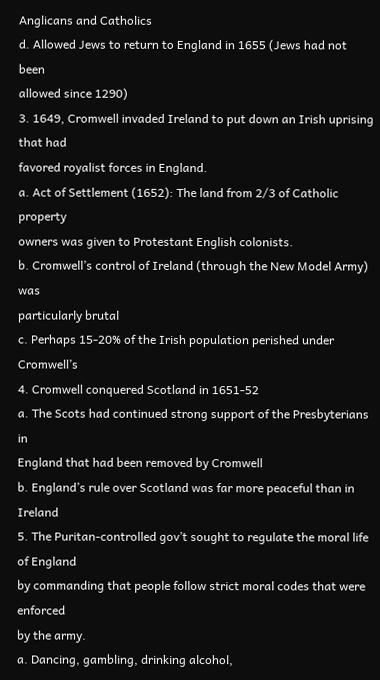Anglicans and Catholics
d. Allowed Jews to return to England in 1655 (Jews had not been
allowed since 1290)
3. 1649, Cromwell invaded Ireland to put down an Irish uprising that had
favored royalist forces in England.
a. Act of Settlement (1652): The land from 2/3 of Catholic property
owners was given to Protestant English colonists.
b. Cromwell’s control of Ireland (through the New Model Army) was
particularly brutal
c. Perhaps 15-20% of the Irish population perished under Cromwell’s
4. Cromwell conquered Scotland in 1651-52
a. The Scots had continued strong support of the Presbyterians in
England that had been removed by Cromwell
b. England’s rule over Scotland was far more peaceful than in Ireland
5. The Puritan-controlled gov’t sought to regulate the moral life of England
by commanding that people follow strict moral codes that were enforced
by the army.
a. Dancing, gambling, drinking alcohol,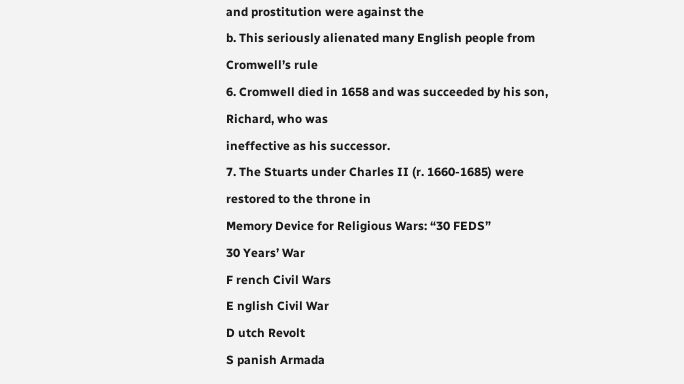and prostitution were against the
b. This seriously alienated many English people from Cromwell’s rule
6. Cromwell died in 1658 and was succeeded by his son, Richard, who was
ineffective as his successor.
7. The Stuarts under Charles II (r. 1660-1685) were restored to the throne in
Memory Device for Religious Wars: “30 FEDS”
30 Years’ War
F rench Civil Wars
E nglish Civil War
D utch Revolt
S panish Armada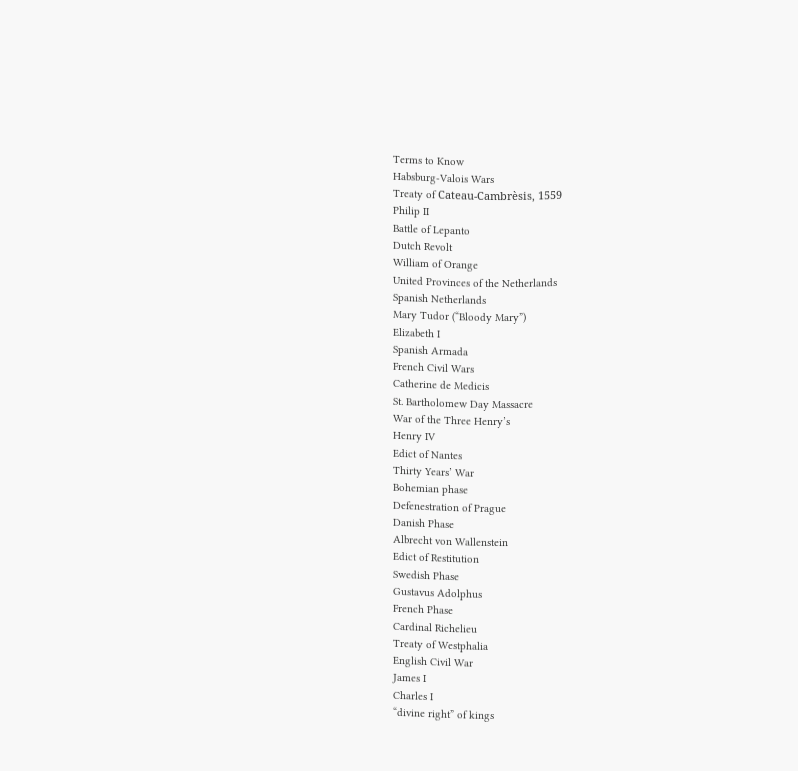Terms to Know
Habsburg-Valois Wars
Treaty of Cateau-Cambrèsis, 1559
Philip II
Battle of Lepanto
Dutch Revolt
William of Orange
United Provinces of the Netherlands
Spanish Netherlands
Mary Tudor (“Bloody Mary”)
Elizabeth I
Spanish Armada
French Civil Wars
Catherine de Medicis
St. Bartholomew Day Massacre
War of the Three Henry’s
Henry IV
Edict of Nantes
Thirty Years’ War
Bohemian phase
Defenestration of Prague
Danish Phase
Albrecht von Wallenstein
Edict of Restitution
Swedish Phase
Gustavus Adolphus
French Phase
Cardinal Richelieu
Treaty of Westphalia
English Civil War
James I
Charles I
“divine right” of kings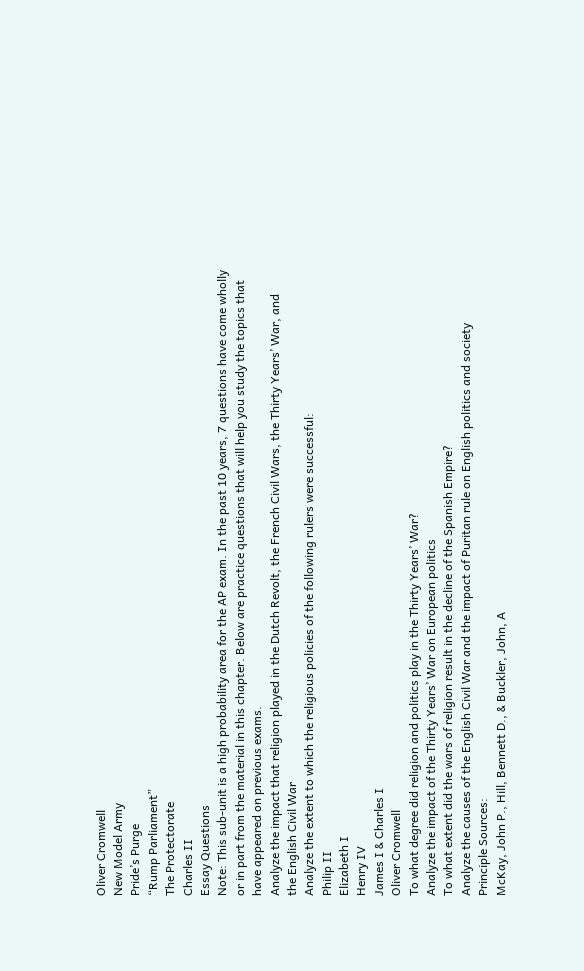Oliver Cromwell
New Model Army
Pride’s Purge
“Rump Parliament”
The Protectorate
Charles II
Essay Questions
Note: This sub-unit is a high probability area for the AP exam. In the past 10 years, 7 questions have come wholly
or in part from the material in this chapter. Below are practice questions that will help you study the topics that
have appeared on previous exams.
Analyze the impact that religion played in the Dutch Revolt, the French Civil Wars, the Thirty Years’ War, and
the English Civil War
Analyze the extent to which the religious policies of the following rulers were successful:
Philip II
Elizabeth I
Henry IV
James I & Charles I
Oliver Cromwell
To what degree did religion and politics play in the Thirty Years’ War?
Analyze the impact of the Thirty Years’ War on European politics
To what extent did the wars of religion result in the decline of the Spanish Empire?
Analyze the causes of the English Civil War and the impact of Puritan rule on English politics and society
Principle Sources:
McKay, John P., Hill, Bennett D., & Buckler, John, A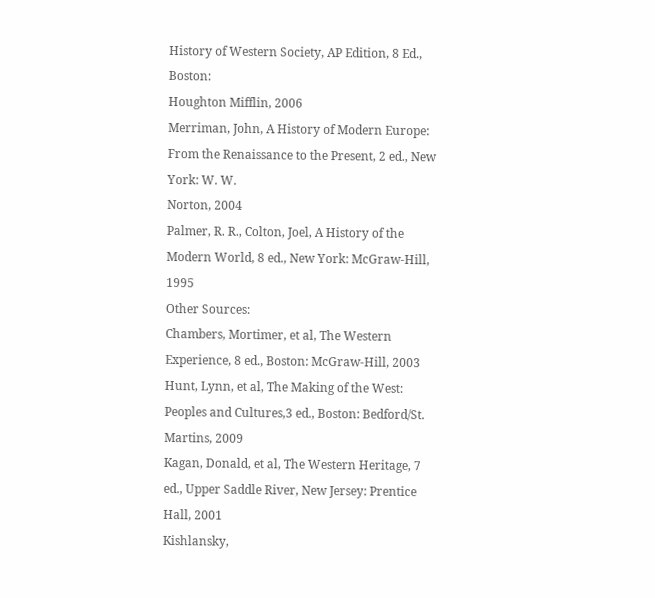History of Western Society, AP Edition, 8 Ed., Boston:
Houghton Mifflin, 2006
Merriman, John, A History of Modern Europe: From the Renaissance to the Present, 2 ed., New York: W. W.
Norton, 2004
Palmer, R. R., Colton, Joel, A History of the Modern World, 8 ed., New York: McGraw-Hill, 1995
Other Sources:
Chambers, Mortimer, et al, The Western Experience, 8 ed., Boston: McGraw-Hill, 2003
Hunt, Lynn, et al, The Making of the West: Peoples and Cultures,3 ed., Boston: Bedford/St. Martins, 2009
Kagan, Donald, et al, The Western Heritage, 7 ed., Upper Saddle River, New Jersey: Prentice Hall, 2001
Kishlansky,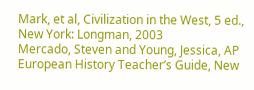Mark, et al, Civilization in the West, 5 ed., New York: Longman, 2003
Mercado, Steven and Young, Jessica, AP European History Teacher’s Guide, New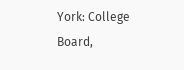York: College Board,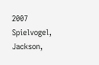2007
Spielvogel, Jackson,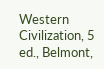Western Civilization, 5 ed., Belmont,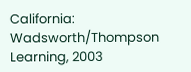California: Wadsworth/Thompson Learning, 2003